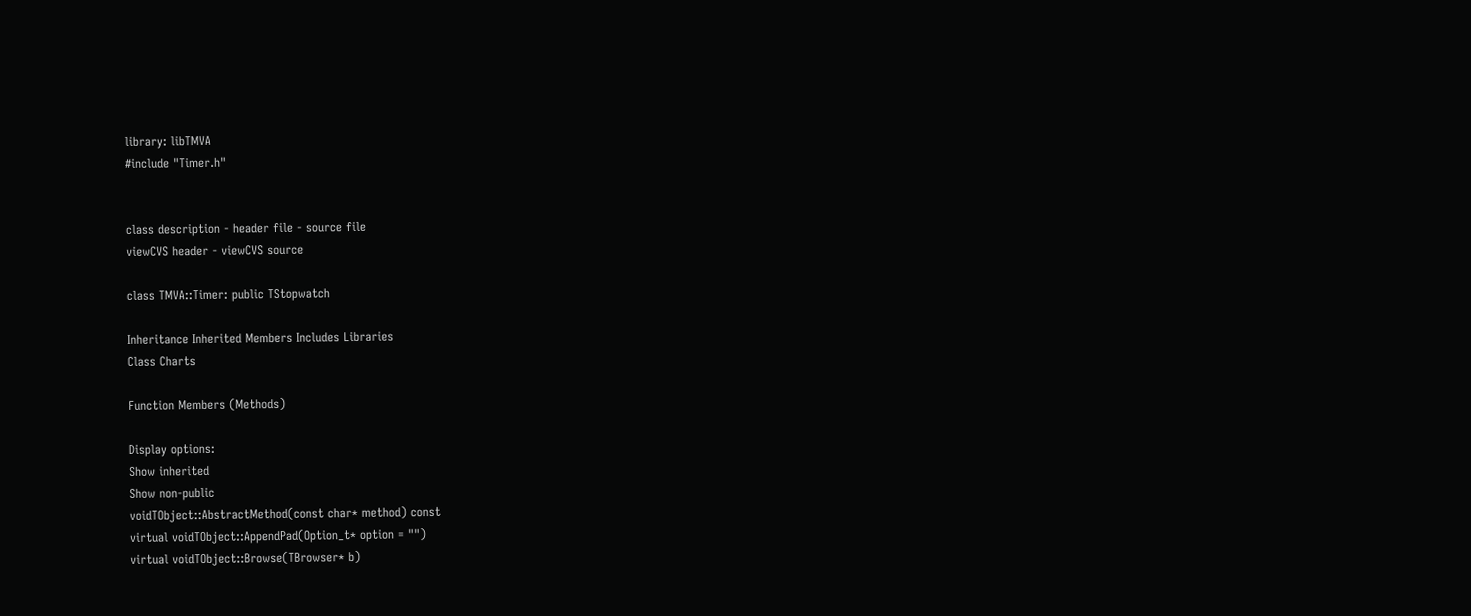library: libTMVA
#include "Timer.h"


class description - header file - source file
viewCVS header - viewCVS source

class TMVA::Timer: public TStopwatch

Inheritance Inherited Members Includes Libraries
Class Charts

Function Members (Methods)

Display options:
Show inherited
Show non-public
voidTObject::AbstractMethod(const char* method) const
virtual voidTObject::AppendPad(Option_t* option = "")
virtual voidTObject::Browse(TBrowser* b)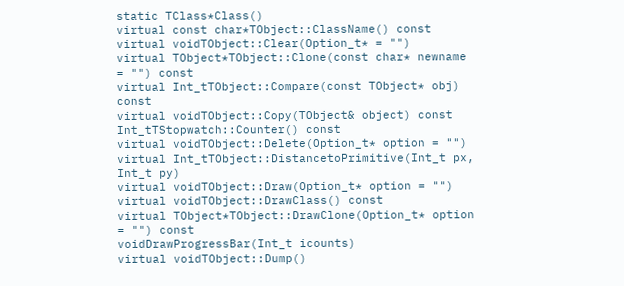static TClass*Class()
virtual const char*TObject::ClassName() const
virtual voidTObject::Clear(Option_t* = "")
virtual TObject*TObject::Clone(const char* newname = "") const
virtual Int_tTObject::Compare(const TObject* obj) const
virtual voidTObject::Copy(TObject& object) const
Int_tTStopwatch::Counter() const
virtual voidTObject::Delete(Option_t* option = "")
virtual Int_tTObject::DistancetoPrimitive(Int_t px, Int_t py)
virtual voidTObject::Draw(Option_t* option = "")
virtual voidTObject::DrawClass() const
virtual TObject*TObject::DrawClone(Option_t* option = "") const
voidDrawProgressBar(Int_t icounts)
virtual voidTObject::Dump()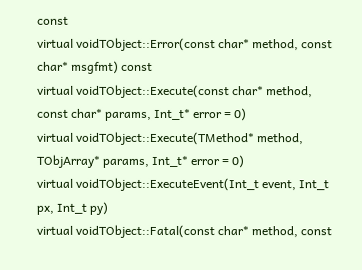const
virtual voidTObject::Error(const char* method, const char* msgfmt) const
virtual voidTObject::Execute(const char* method, const char* params, Int_t* error = 0)
virtual voidTObject::Execute(TMethod* method, TObjArray* params, Int_t* error = 0)
virtual voidTObject::ExecuteEvent(Int_t event, Int_t px, Int_t py)
virtual voidTObject::Fatal(const char* method, const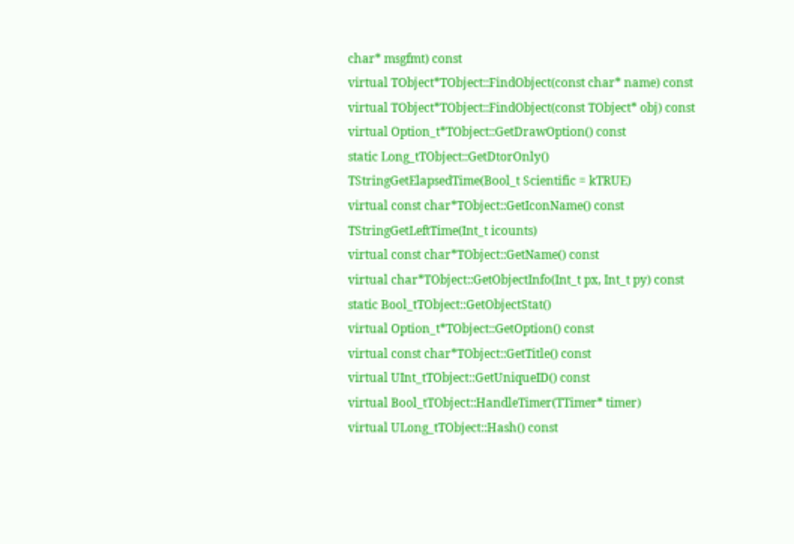char* msgfmt) const
virtual TObject*TObject::FindObject(const char* name) const
virtual TObject*TObject::FindObject(const TObject* obj) const
virtual Option_t*TObject::GetDrawOption() const
static Long_tTObject::GetDtorOnly()
TStringGetElapsedTime(Bool_t Scientific = kTRUE)
virtual const char*TObject::GetIconName() const
TStringGetLeftTime(Int_t icounts)
virtual const char*TObject::GetName() const
virtual char*TObject::GetObjectInfo(Int_t px, Int_t py) const
static Bool_tTObject::GetObjectStat()
virtual Option_t*TObject::GetOption() const
virtual const char*TObject::GetTitle() const
virtual UInt_tTObject::GetUniqueID() const
virtual Bool_tTObject::HandleTimer(TTimer* timer)
virtual ULong_tTObject::Hash() const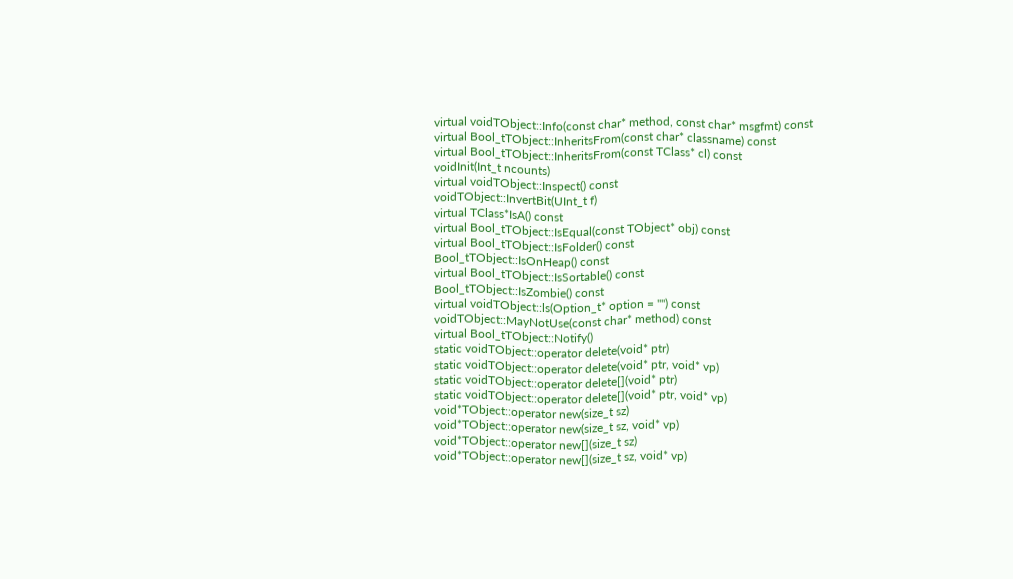virtual voidTObject::Info(const char* method, const char* msgfmt) const
virtual Bool_tTObject::InheritsFrom(const char* classname) const
virtual Bool_tTObject::InheritsFrom(const TClass* cl) const
voidInit(Int_t ncounts)
virtual voidTObject::Inspect() const
voidTObject::InvertBit(UInt_t f)
virtual TClass*IsA() const
virtual Bool_tTObject::IsEqual(const TObject* obj) const
virtual Bool_tTObject::IsFolder() const
Bool_tTObject::IsOnHeap() const
virtual Bool_tTObject::IsSortable() const
Bool_tTObject::IsZombie() const
virtual voidTObject::ls(Option_t* option = "") const
voidTObject::MayNotUse(const char* method) const
virtual Bool_tTObject::Notify()
static voidTObject::operator delete(void* ptr)
static voidTObject::operator delete(void* ptr, void* vp)
static voidTObject::operator delete[](void* ptr)
static voidTObject::operator delete[](void* ptr, void* vp)
void*TObject::operator new(size_t sz)
void*TObject::operator new(size_t sz, void* vp)
void*TObject::operator new[](size_t sz)
void*TObject::operator new[](size_t sz, void* vp)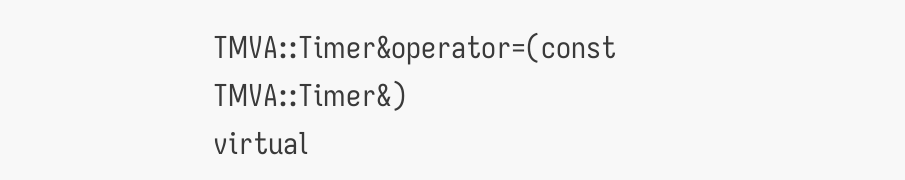TMVA::Timer&operator=(const TMVA::Timer&)
virtual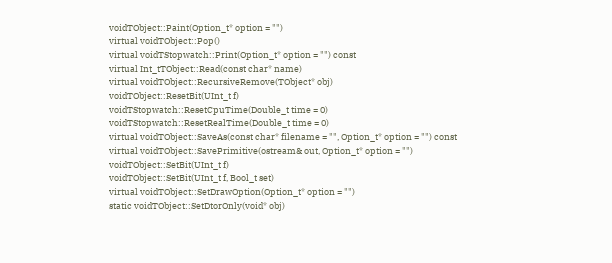voidTObject::Paint(Option_t* option = "")
virtual voidTObject::Pop()
virtual voidTStopwatch::Print(Option_t* option = "") const
virtual Int_tTObject::Read(const char* name)
virtual voidTObject::RecursiveRemove(TObject* obj)
voidTObject::ResetBit(UInt_t f)
voidTStopwatch::ResetCpuTime(Double_t time = 0)
voidTStopwatch::ResetRealTime(Double_t time = 0)
virtual voidTObject::SaveAs(const char* filename = "", Option_t* option = "") const
virtual voidTObject::SavePrimitive(ostream& out, Option_t* option = "")
voidTObject::SetBit(UInt_t f)
voidTObject::SetBit(UInt_t f, Bool_t set)
virtual voidTObject::SetDrawOption(Option_t* option = "")
static voidTObject::SetDtorOnly(void* obj)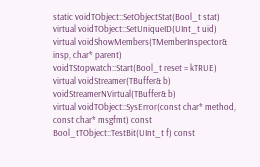static voidTObject::SetObjectStat(Bool_t stat)
virtual voidTObject::SetUniqueID(UInt_t uid)
virtual voidShowMembers(TMemberInspector& insp, char* parent)
voidTStopwatch::Start(Bool_t reset = kTRUE)
virtual voidStreamer(TBuffer& b)
voidStreamerNVirtual(TBuffer& b)
virtual voidTObject::SysError(const char* method, const char* msgfmt) const
Bool_tTObject::TestBit(UInt_t f) const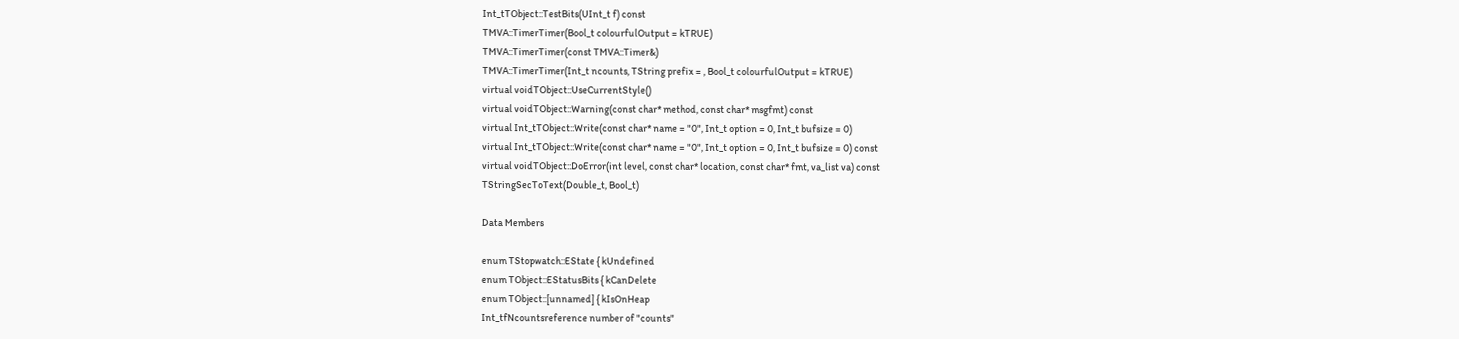Int_tTObject::TestBits(UInt_t f) const
TMVA::TimerTimer(Bool_t colourfulOutput = kTRUE)
TMVA::TimerTimer(const TMVA::Timer&)
TMVA::TimerTimer(Int_t ncounts, TString prefix = , Bool_t colourfulOutput = kTRUE)
virtual voidTObject::UseCurrentStyle()
virtual voidTObject::Warning(const char* method, const char* msgfmt) const
virtual Int_tTObject::Write(const char* name = "0", Int_t option = 0, Int_t bufsize = 0)
virtual Int_tTObject::Write(const char* name = "0", Int_t option = 0, Int_t bufsize = 0) const
virtual voidTObject::DoError(int level, const char* location, const char* fmt, va_list va) const
TStringSecToText(Double_t, Bool_t)

Data Members

enum TStopwatch::EState { kUndefined
enum TObject::EStatusBits { kCanDelete
enum TObject::[unnamed] { kIsOnHeap
Int_tfNcountsreference number of "counts"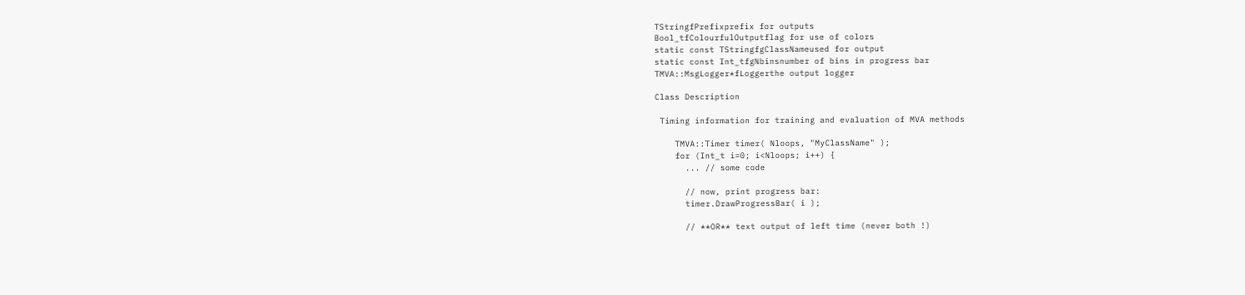TStringfPrefixprefix for outputs
Bool_tfColourfulOutputflag for use of colors
static const TStringfgClassNameused for output
static const Int_tfgNbinsnumber of bins in progress bar
TMVA::MsgLogger*fLoggerthe output logger

Class Description

 Timing information for training and evaluation of MVA methods

    TMVA::Timer timer( Nloops, "MyClassName" );
    for (Int_t i=0; i<Nloops; i++) {
      ... // some code

      // now, print progress bar:
      timer.DrawProgressBar( i );

      // **OR** text output of left time (never both !)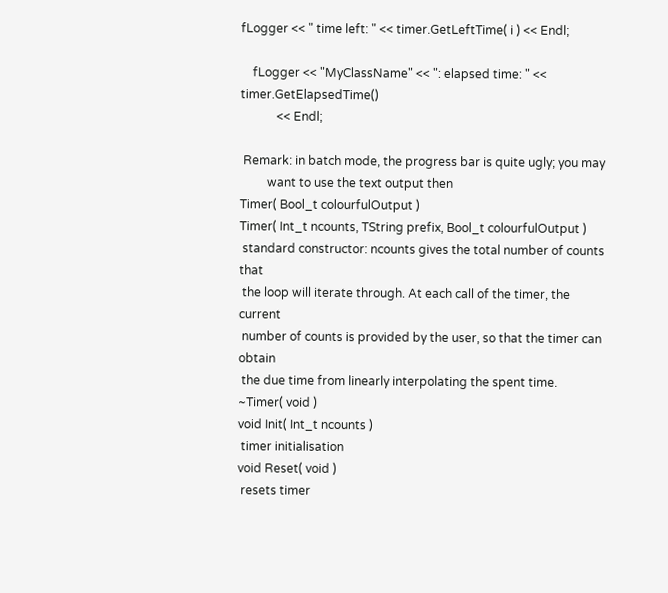fLogger << " time left: " << timer.GetLeftTime( i ) << Endl;

    fLogger << "MyClassName" << ": elapsed time: " << timer.GetElapsedTime()
            << Endl;

 Remark: in batch mode, the progress bar is quite ugly; you may
         want to use the text output then
Timer( Bool_t colourfulOutput )
Timer( Int_t ncounts, TString prefix, Bool_t colourfulOutput )
 standard constructor: ncounts gives the total number of counts that
 the loop will iterate through. At each call of the timer, the current
 number of counts is provided by the user, so that the timer can obtain
 the due time from linearly interpolating the spent time.
~Timer( void )
void Init( Int_t ncounts )
 timer initialisation
void Reset( void )
 resets timer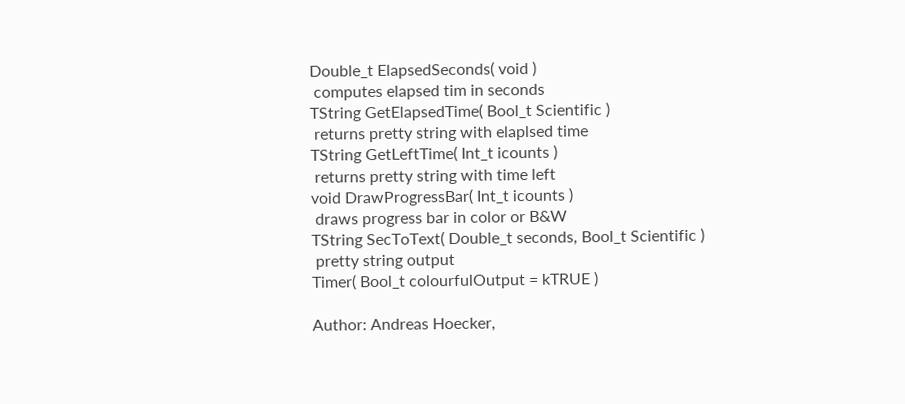Double_t ElapsedSeconds( void )
 computes elapsed tim in seconds
TString GetElapsedTime( Bool_t Scientific )
 returns pretty string with elaplsed time
TString GetLeftTime( Int_t icounts )
 returns pretty string with time left
void DrawProgressBar( Int_t icounts )
 draws progress bar in color or B&W
TString SecToText( Double_t seconds, Bool_t Scientific )
 pretty string output
Timer( Bool_t colourfulOutput = kTRUE )

Author: Andreas Hoecker,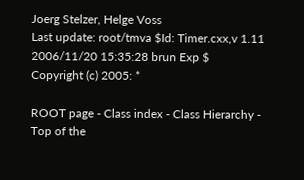Joerg Stelzer, Helge Voss
Last update: root/tmva $Id: Timer.cxx,v 1.11 2006/11/20 15:35:28 brun Exp $
Copyright (c) 2005: *

ROOT page - Class index - Class Hierarchy - Top of the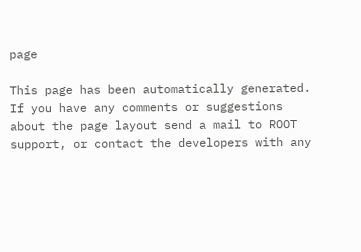page

This page has been automatically generated. If you have any comments or suggestions about the page layout send a mail to ROOT support, or contact the developers with any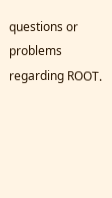questions or problems regarding ROOT.